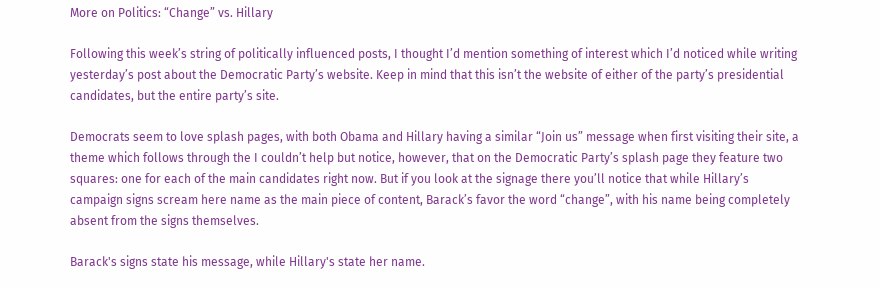More on Politics: “Change” vs. Hillary

Following this week’s string of politically influenced posts, I thought I’d mention something of interest which I’d noticed while writing yesterday’s post about the Democratic Party’s website. Keep in mind that this isn’t the website of either of the party’s presidential candidates, but the entire party’s site.

Democrats seem to love splash pages, with both Obama and Hillary having a similar “Join us” message when first visiting their site, a theme which follows through the I couldn’t help but notice, however, that on the Democratic Party’s splash page they feature two squares: one for each of the main candidates right now. But if you look at the signage there you’ll notice that while Hillary’s campaign signs scream here name as the main piece of content, Barack’s favor the word “change”, with his name being completely absent from the signs themselves.

Barack's signs state his message, while Hillary's state her name.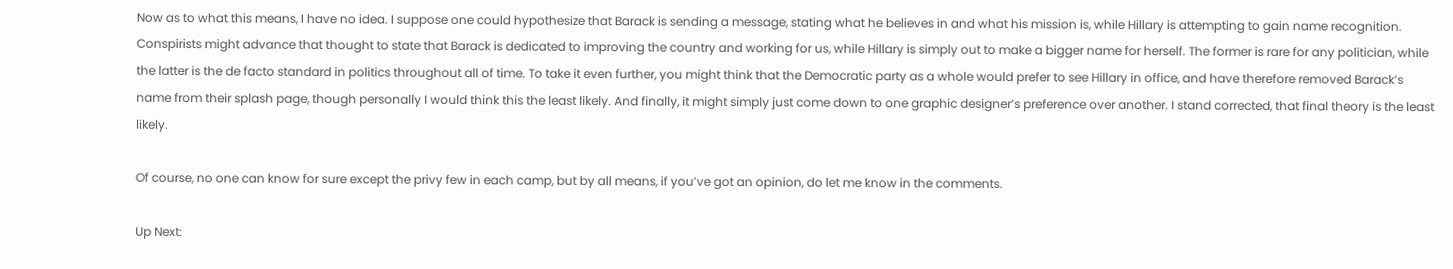Now as to what this means, I have no idea. I suppose one could hypothesize that Barack is sending a message, stating what he believes in and what his mission is, while Hillary is attempting to gain name recognition. Conspirists might advance that thought to state that Barack is dedicated to improving the country and working for us, while Hillary is simply out to make a bigger name for herself. The former is rare for any politician, while the latter is the de facto standard in politics throughout all of time. To take it even further, you might think that the Democratic party as a whole would prefer to see Hillary in office, and have therefore removed Barack’s name from their splash page, though personally I would think this the least likely. And finally, it might simply just come down to one graphic designer’s preference over another. I stand corrected, that final theory is the least likely.

Of course, no one can know for sure except the privy few in each camp, but by all means, if you’ve got an opinion, do let me know in the comments.

Up Next: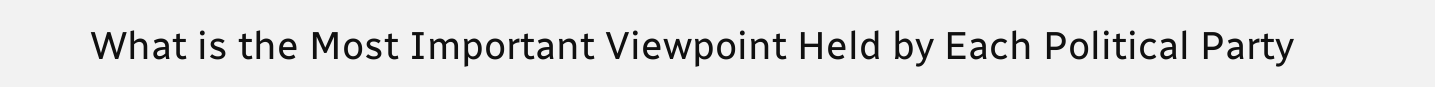What is the Most Important Viewpoint Held by Each Political Party